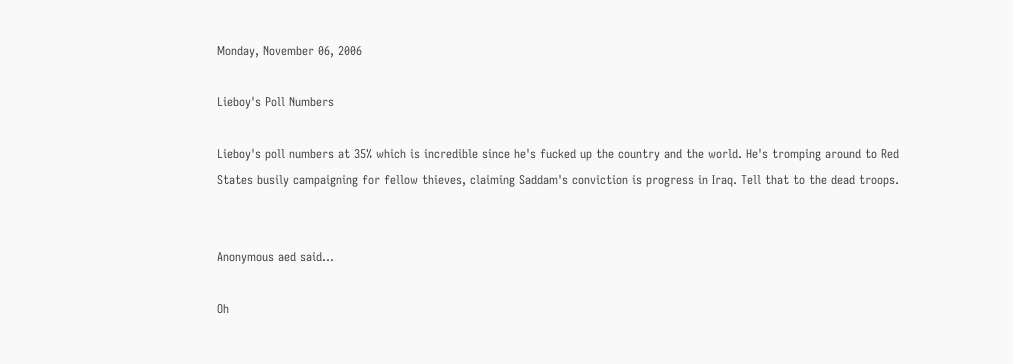Monday, November 06, 2006

Lieboy's Poll Numbers

Lieboy's poll numbers at 35% which is incredible since he's fucked up the country and the world. He's tromping around to Red States busily campaigning for fellow thieves, claiming Saddam's conviction is progress in Iraq. Tell that to the dead troops.


Anonymous aed said...

Oh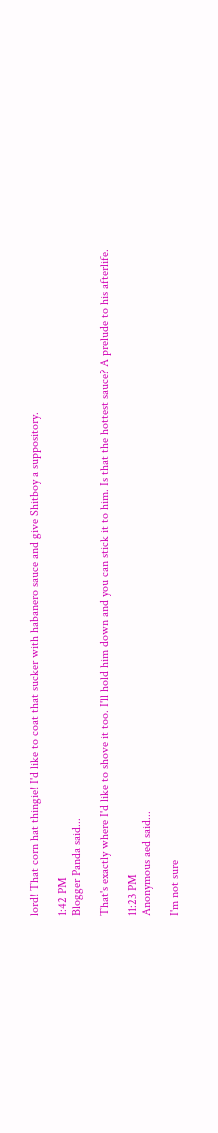lord! That corn hat thingie! I'd like to coat that sucker with habanero sauce and give Shitboy a suppository.

1:42 PM
Blogger Panda said...

That's exactly where I'd like to shove it too. I'll hold him down and you can stick it to him. Is that the hottest sauce? A prelude to his afterlife.

11:23 PM
Anonymous aed said...

I'm not sure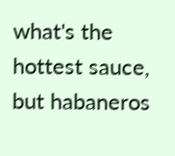what's the hottest sauce, but habaneros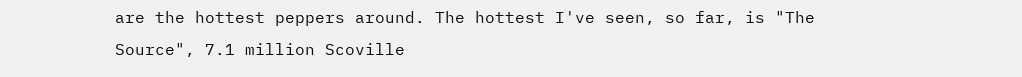are the hottest peppers around. The hottest I've seen, so far, is "The Source", 7.1 million Scoville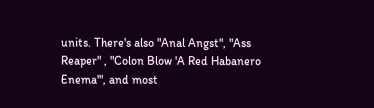units. There's also "Anal Angst", "Ass Reaper" , "Colon Blow 'A Red Habanero Enema'", and most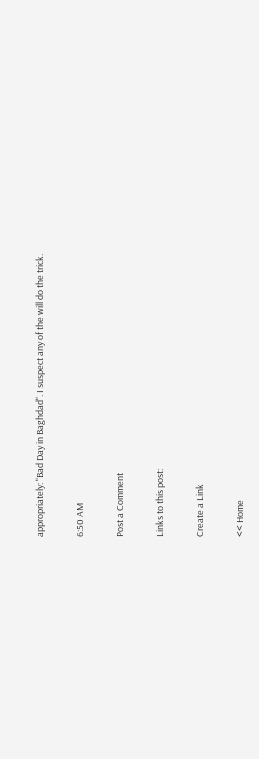appropriately: "Bad Day in Baghdad". I suspect any of the will do the trick.

6:50 AM

Post a Comment

Links to this post:

Create a Link

<< Home